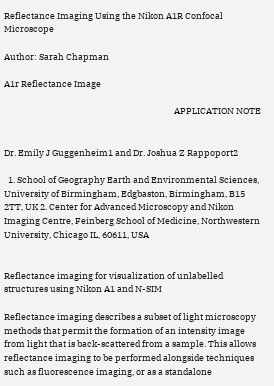Reflectance Imaging Using the Nikon A1R Confocal Microscope

Author: Sarah Chapman

A1r Reflectance Image

                                                                                     APPLICATION NOTE


Dr. Emily J Guggenheim1 and Dr. Joshua Z Rappoport2

  1. School of Geography Earth and Environmental Sciences, University of Birmingham, Edgbaston, Birmingham, B15 2TT, UK 2. Center for Advanced Microscopy and Nikon Imaging Centre, Feinberg School of Medicine, Northwestern University, Chicago IL, 60611, USA


Reflectance imaging for visualization of unlabelled structures using Nikon A1 and N-SIM

Reflectance imaging describes a subset of light microscopy methods that permit the formation of an intensity image from light that is back-scattered from a sample. This allows reflectance imaging to be performed alongside techniques such as fluorescence imaging, or as a standalone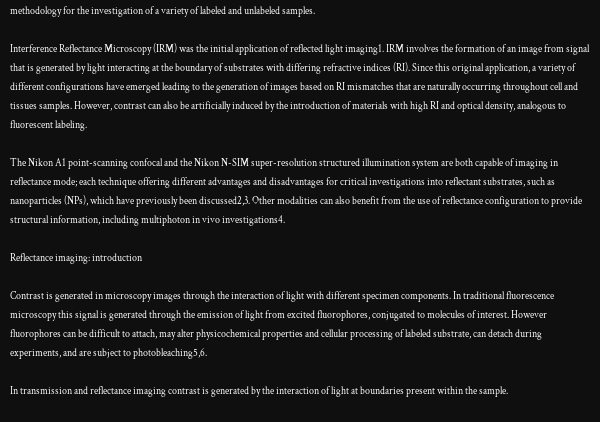methodology for the investigation of a variety of labeled and unlabeled samples.

Interference Reflectance Microscopy (IRM) was the initial application of reflected light imaging1. IRM involves the formation of an image from signal that is generated by light interacting at the boundary of substrates with differing refractive indices (RI). Since this original application, a variety of different configurations have emerged leading to the generation of images based on RI mismatches that are naturally occurring throughout cell and tissues samples. However, contrast can also be artificially induced by the introduction of materials with high RI and optical density, analogous to fluorescent labeling.

The Nikon A1 point-scanning confocal and the Nikon N-SIM super-resolution structured illumination system are both capable of imaging in reflectance mode; each technique offering different advantages and disadvantages for critical investigations into reflectant substrates, such as nanoparticles (NPs), which have previously been discussed2,3. Other modalities can also benefit from the use of reflectance configuration to provide structural information, including multiphoton in vivo investigations4.

Reflectance imaging: introduction

Contrast is generated in microscopy images through the interaction of light with different specimen components. In traditional fluorescence microscopy this signal is generated through the emission of light from excited fluorophores, conjugated to molecules of interest. However fluorophores can be difficult to attach, may alter physicochemical properties and cellular processing of labeled substrate, can detach during experiments, and are subject to photobleaching5,6.

In transmission and reflectance imaging contrast is generated by the interaction of light at boundaries present within the sample.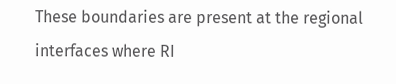These boundaries are present at the regional interfaces where RI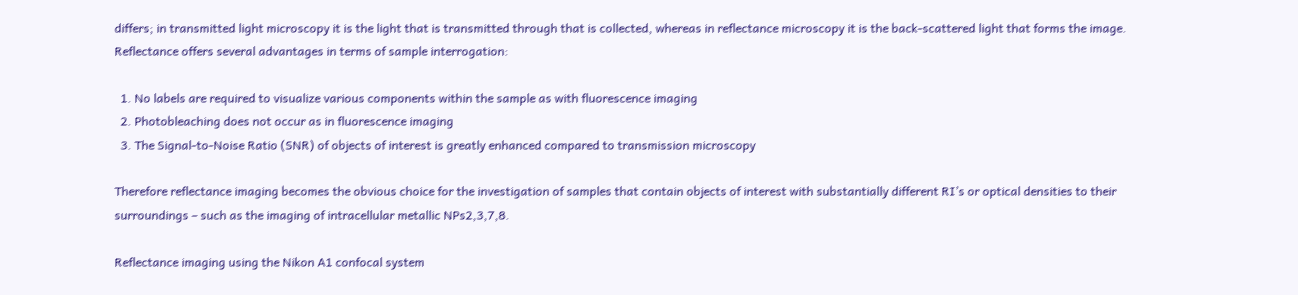differs; in transmitted light microscopy it is the light that is transmitted through that is collected, whereas in reflectance microscopy it is the back-scattered light that forms the image. Reflectance offers several advantages in terms of sample interrogation:

  1. No labels are required to visualize various components within the sample as with fluorescence imaging
  2. Photobleaching does not occur as in fluorescence imaging
  3. The Signal-to-Noise Ratio (SNR) of objects of interest is greatly enhanced compared to transmission microscopy

Therefore reflectance imaging becomes the obvious choice for the investigation of samples that contain objects of interest with substantially different RI’s or optical densities to their surroundings – such as the imaging of intracellular metallic NPs2,3,7,8.

Reflectance imaging using the Nikon A1 confocal system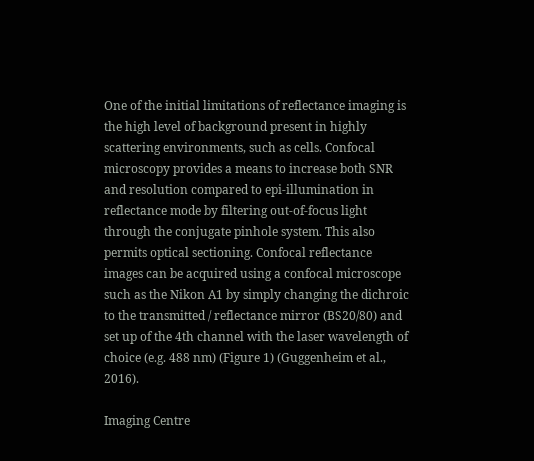One of the initial limitations of reflectance imaging is the high level of background present in highly scattering environments, such as cells. Confocal microscopy provides a means to increase both SNR and resolution compared to epi-illumination in reflectance mode by filtering out-of-focus light through the conjugate pinhole system. This also permits optical sectioning. Confocal reflectance images can be acquired using a confocal microscope such as the Nikon A1 by simply changing the dichroic to the transmitted / reflectance mirror (BS20/80) and set up of the 4th channel with the laser wavelength of choice (e.g. 488 nm) (Figure 1) (Guggenheim et al., 2016).

Imaging Centre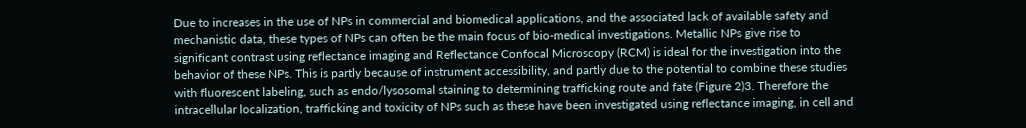Due to increases in the use of NPs in commercial and biomedical applications, and the associated lack of available safety and mechanistic data, these types of NPs can often be the main focus of bio-medical investigations. Metallic NPs give rise to significant contrast using reflectance imaging and Reflectance Confocal Microscopy (RCM) is ideal for the investigation into the behavior of these NPs. This is partly because of instrument accessibility, and partly due to the potential to combine these studies with fluorescent labeling, such as endo/lysosomal staining to determining trafficking route and fate (Figure 2)3. Therefore the intracellular localization, trafficking and toxicity of NPs such as these have been investigated using reflectance imaging, in cell and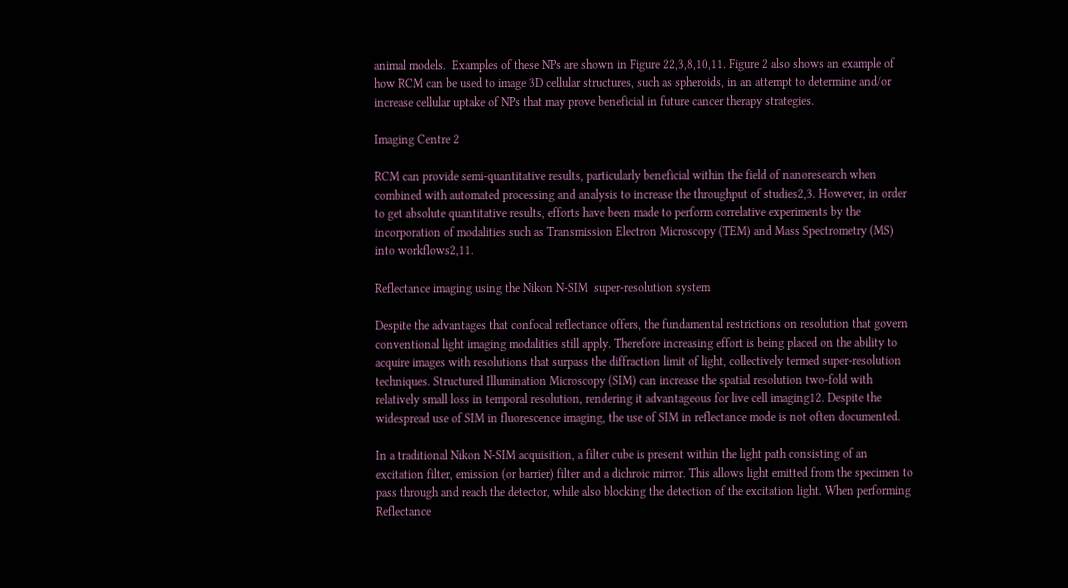animal models.  Examples of these NPs are shown in Figure 22,3,8,10,11. Figure 2 also shows an example of how RCM can be used to image 3D cellular structures, such as spheroids, in an attempt to determine and/or increase cellular uptake of NPs that may prove beneficial in future cancer therapy strategies.

Imaging Centre 2

RCM can provide semi-quantitative results, particularly beneficial within the field of nanoresearch when combined with automated processing and analysis to increase the throughput of studies2,3. However, in order to get absolute quantitative results, efforts have been made to perform correlative experiments by the incorporation of modalities such as Transmission Electron Microscopy (TEM) and Mass Spectrometry (MS) into workflows2,11.

Reflectance imaging using the Nikon N-SIM  super-resolution system

Despite the advantages that confocal reflectance offers, the fundamental restrictions on resolution that govern conventional light imaging modalities still apply. Therefore increasing effort is being placed on the ability to acquire images with resolutions that surpass the diffraction limit of light, collectively termed super-resolution techniques. Structured Illumination Microscopy (SIM) can increase the spatial resolution two-fold with relatively small loss in temporal resolution, rendering it advantageous for live cell imaging12. Despite the widespread use of SIM in fluorescence imaging, the use of SIM in reflectance mode is not often documented.

In a traditional Nikon N-SIM acquisition, a filter cube is present within the light path consisting of an excitation filter, emission (or barrier) filter and a dichroic mirror. This allows light emitted from the specimen to pass through and reach the detector, while also blocking the detection of the excitation light. When performing Reflectance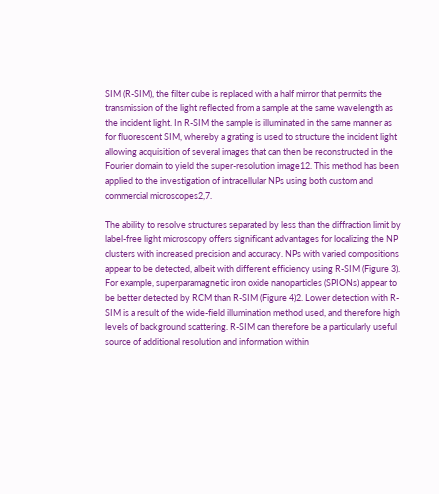SIM (R-SIM), the filter cube is replaced with a half mirror that permits the transmission of the light reflected from a sample at the same wavelength as the incident light. In R-SIM the sample is illuminated in the same manner as for fluorescent SIM, whereby a grating is used to structure the incident light allowing acquisition of several images that can then be reconstructed in the Fourier domain to yield the super-resolution image12. This method has been applied to the investigation of intracellular NPs using both custom and commercial microscopes2,7.

The ability to resolve structures separated by less than the diffraction limit by label-free light microscopy offers significant advantages for localizing the NP clusters with increased precision and accuracy. NPs with varied compositions appear to be detected, albeit with different efficiency using R-SIM (Figure 3). For example, superparamagnetic iron oxide nanoparticles (SPIONs) appear to be better detected by RCM than R-SIM (Figure 4)2. Lower detection with R-SIM is a result of the wide-field illumination method used, and therefore high levels of background scattering. R-SIM can therefore be a particularly useful source of additional resolution and information within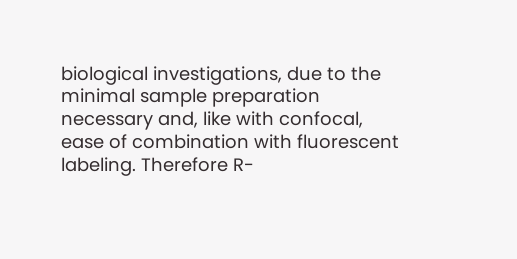biological investigations, due to the minimal sample preparation necessary and, like with confocal, ease of combination with fluorescent labeling. Therefore R-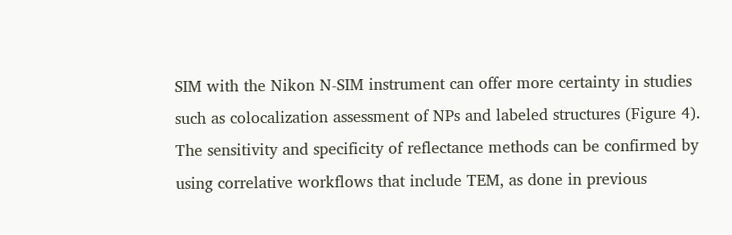SIM with the Nikon N-SIM instrument can offer more certainty in studies such as colocalization assessment of NPs and labeled structures (Figure 4). The sensitivity and specificity of reflectance methods can be confirmed by using correlative workflows that include TEM, as done in previous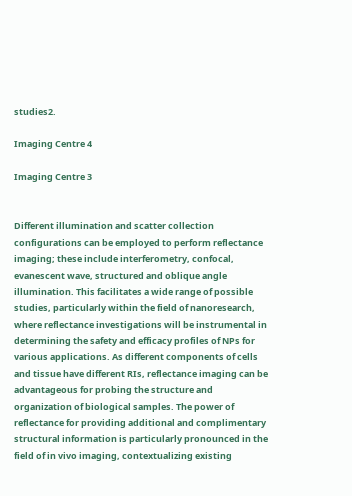studies2.

Imaging Centre 4

Imaging Centre 3


Different illumination and scatter collection configurations can be employed to perform reflectance imaging; these include interferometry, confocal, evanescent wave, structured and oblique angle illumination. This facilitates a wide range of possible studies, particularly within the field of nanoresearch, where reflectance investigations will be instrumental in determining the safety and efficacy profiles of NPs for various applications. As different components of cells and tissue have different RIs, reflectance imaging can be advantageous for probing the structure and organization of biological samples. The power of reflectance for providing additional and complimentary structural information is particularly pronounced in the field of in vivo imaging, contextualizing existing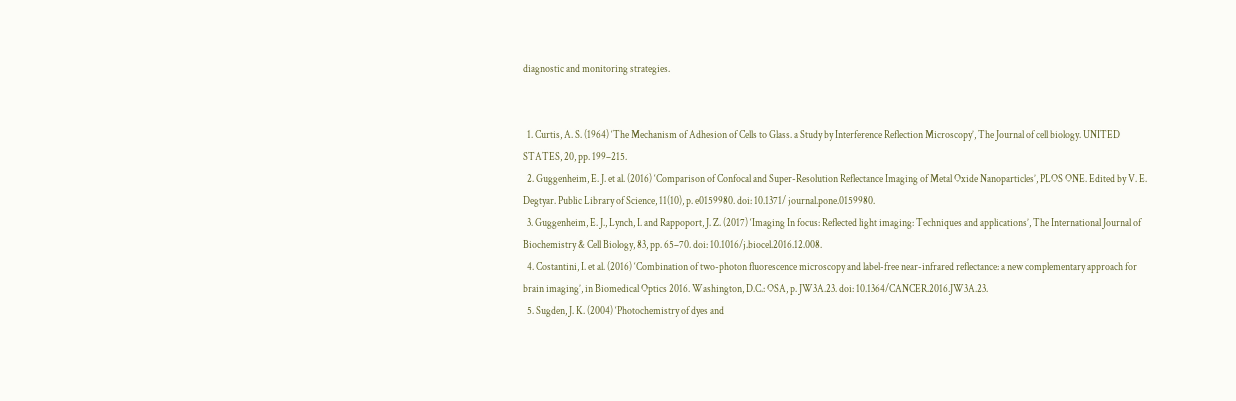diagnostic and monitoring strategies.


  1. Curtis, A. S. (1964) ‘The Mechanism of Adhesion of Cells to Glass. a Study by Interference Reflection Microscopy’, The Journal of cell biology. UNITED STATES, 20, pp. 199–215.
  2. Guggenheim, E. J. et al. (2016) ‘Comparison of Confocal and Super-Resolution Reflectance Imaging of Metal Oxide Nanoparticles’, PLOS ONE. Edited by V. E. Degtyar. Public Library of Science, 11(10), p. e0159980. doi: 10.1371/ journal.pone.0159980.
  3. Guggenheim, E. J., Lynch, I. and Rappoport, J. Z. (2017) ‘Imaging In focus: Reflected light imaging: Techniques and applications’, The International Journal of Biochemistry & Cell Biology, 83, pp. 65–70. doi: 10.1016/j.biocel.2016.12.008.
  4. Costantini, I. et al. (2016) ‘Combination of two-photon fluorescence microscopy and label-free near-infrared reflectance: a new complementary approach for brain imaging’, in Biomedical Optics 2016. Washington, D.C.: OSA, p. JW3A.23. doi: 10.1364/CANCER.2016.JW3A.23.
  5. Sugden, J. K. (2004) ‘Photochemistry of dyes and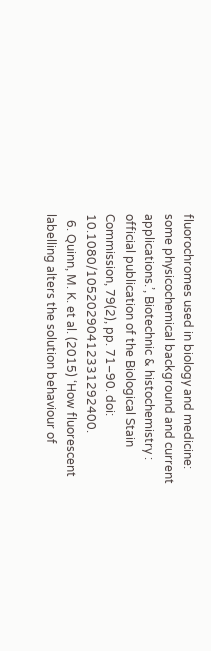fluorochromes used in biology and medicine: some physicochemical background and current applications.’, Biotechnic & histochemistry : official publication of the Biological Stain Commission, 79(2), pp. 71–90. doi: 10.1080/10520290412331292400.
  6. Quinn, M. K. et al. (2015) ‘How fluorescent labelling alters the solution behaviour of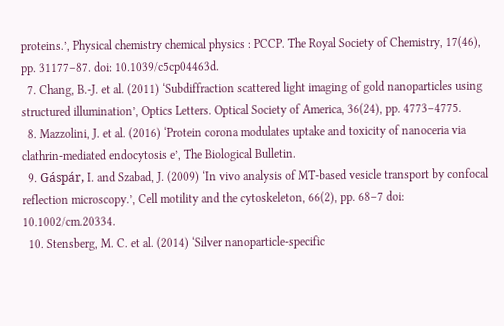proteins.’, Physical chemistry chemical physics : PCCP. The Royal Society of Chemistry, 17(46), pp. 31177–87. doi: 10.1039/c5cp04463d.
  7. Chang, B.-J. et al. (2011) ‘Subdiffraction scattered light imaging of gold nanoparticles using structured illumination’, Optics Letters. Optical Society of America, 36(24), pp. 4773–4775.
  8. Mazzolini, J. et al. (2016) ‘Protein corona modulates uptake and toxicity of nanoceria via clathrin-mediated endocytosis e’, The Biological Bulletin.
  9. Gáspár, I. and Szabad, J. (2009) ‘In vivo analysis of MT-based vesicle transport by confocal reflection microscopy.’, Cell motility and the cytoskeleton, 66(2), pp. 68–7 doi: 10.1002/cm.20334.
  10. Stensberg, M. C. et al. (2014) ‘Silver nanoparticle-specific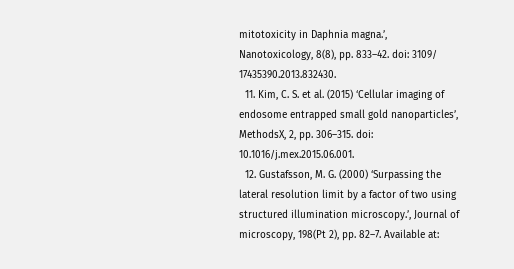mitotoxicity in Daphnia magna.’, Nanotoxicology, 8(8), pp. 833–42. doi: 3109/ 17435390.2013.832430.
  11. Kim, C. S. et al. (2015) ‘Cellular imaging of endosome entrapped small gold nanoparticles’, MethodsX, 2, pp. 306–315. doi: 10.1016/j.mex.2015.06.001.
  12. Gustafsson, M. G. (2000) ‘Surpassing the lateral resolution limit by a factor of two using structured illumination microscopy.’, Journal of microscopy, 198(Pt 2), pp. 82–7. Available at: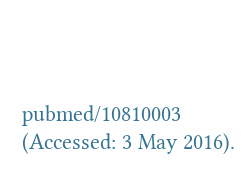pubmed/10810003 (Accessed: 3 May 2016).